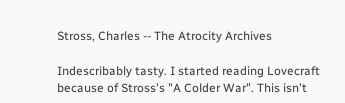Stross, Charles -- The Atrocity Archives

Indescribably tasty. I started reading Lovecraft because of Stross's "A Colder War". This isn't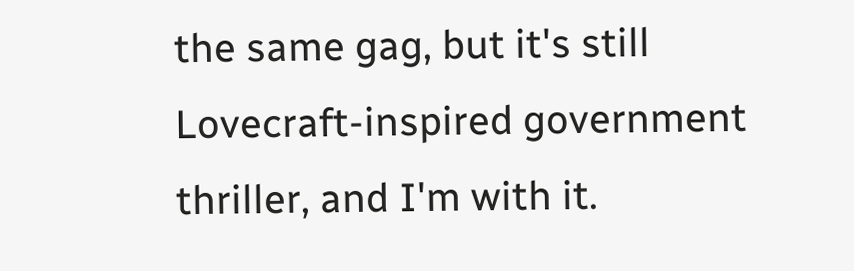the same gag, but it's still Lovecraft-inspired government thriller, and I'm with it.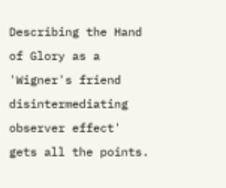Describing the Hand of Glory as a 'Wigner's friend disintermediating observer effect' gets all the points.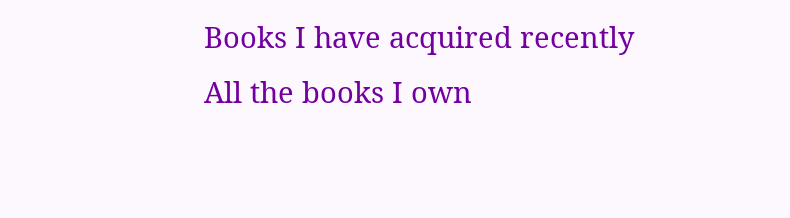Books I have acquired recently
All the books I own